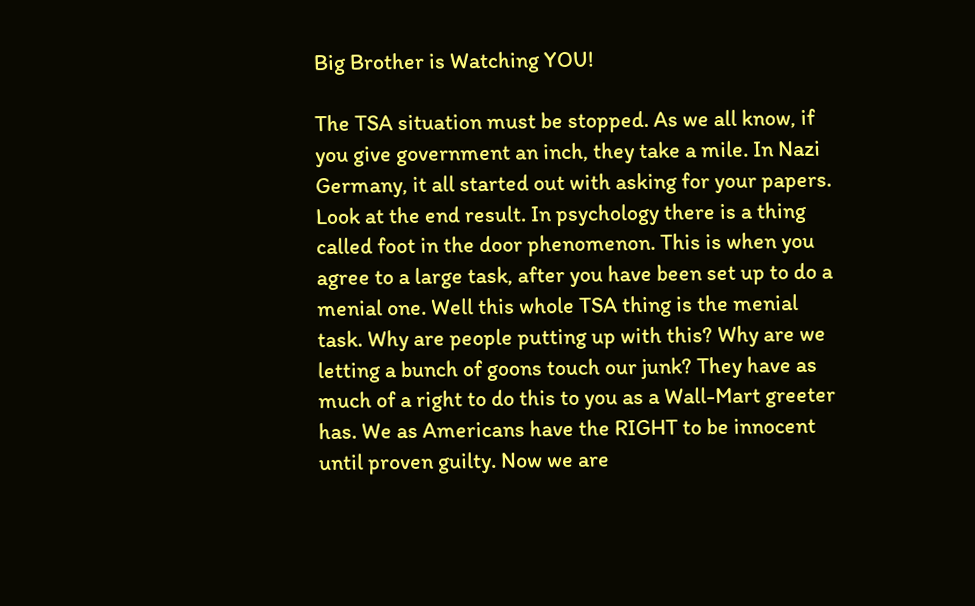Big Brother is Watching YOU!

The TSA situation must be stopped. As we all know, if you give government an inch, they take a mile. In Nazi Germany, it all started out with asking for your papers. Look at the end result. In psychology there is a thing called foot in the door phenomenon. This is when you agree to a large task, after you have been set up to do a menial one. Well this whole TSA thing is the menial task. Why are people putting up with this? Why are we letting a bunch of goons touch our junk? They have as much of a right to do this to you as a Wall-Mart greeter has. We as Americans have the RIGHT to be innocent until proven guilty. Now we are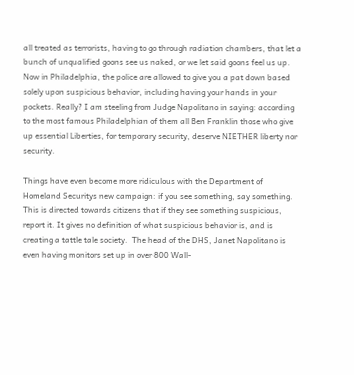all treated as terrorists, having to go through radiation chambers, that let a bunch of unqualified goons see us naked, or we let said goons feel us up. Now in Philadelphia, the police are allowed to give you a pat down based solely upon suspicious behavior, including having your hands in your pockets. Really? I am steeling from Judge Napolitano in saying: according to the most famous Philadelphian of them all Ben Franklin those who give up essential Liberties, for temporary security, deserve NIETHER liberty nor security.

Things have even become more ridiculous with the Department of Homeland Securitys new campaign: if you see something, say something. This is directed towards citizens that if they see something suspicious, report it. It gives no definition of what suspicious behavior is, and is creating a tattle tale society.  The head of the DHS, Janet Napolitano is even having monitors set up in over 800 Wall-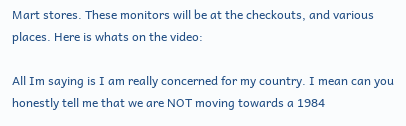Mart stores. These monitors will be at the checkouts, and various places. Here is whats on the video:

All Im saying is I am really concerned for my country. I mean can you honestly tell me that we are NOT moving towards a 1984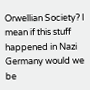Orwellian Society? I mean if this stuff happened in Nazi Germany would we be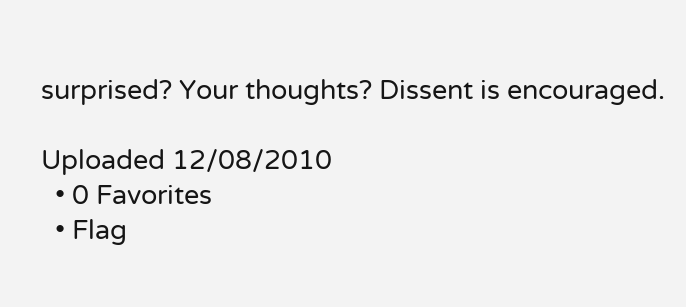surprised? Your thoughts? Dissent is encouraged.

Uploaded 12/08/2010
  • 0 Favorites
  • Flag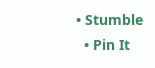• Stumble
  • Pin It